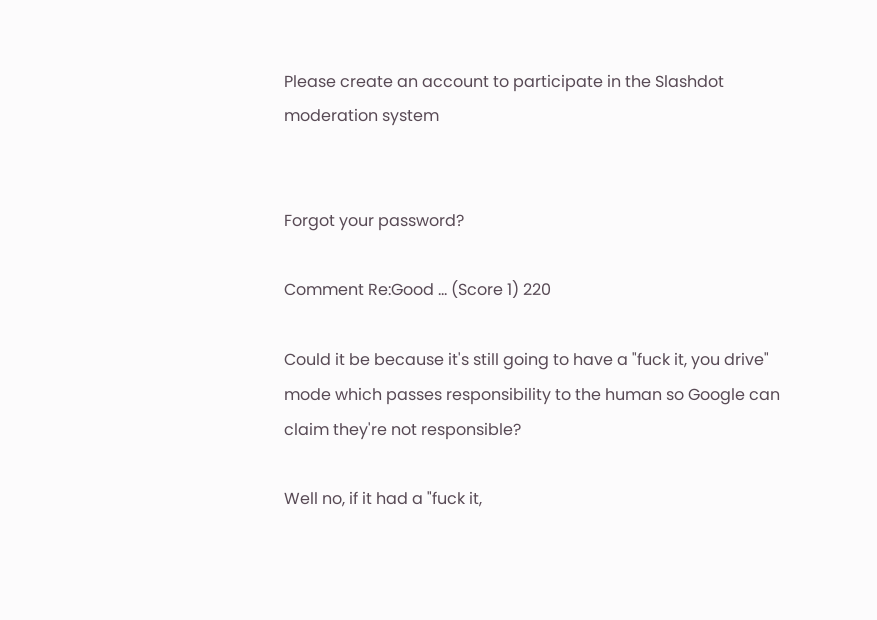Please create an account to participate in the Slashdot moderation system


Forgot your password?

Comment Re:Good ... (Score 1) 220

Could it be because it's still going to have a "fuck it, you drive" mode which passes responsibility to the human so Google can claim they're not responsible?

Well no, if it had a "fuck it,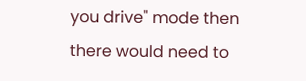you drive" mode then there would need to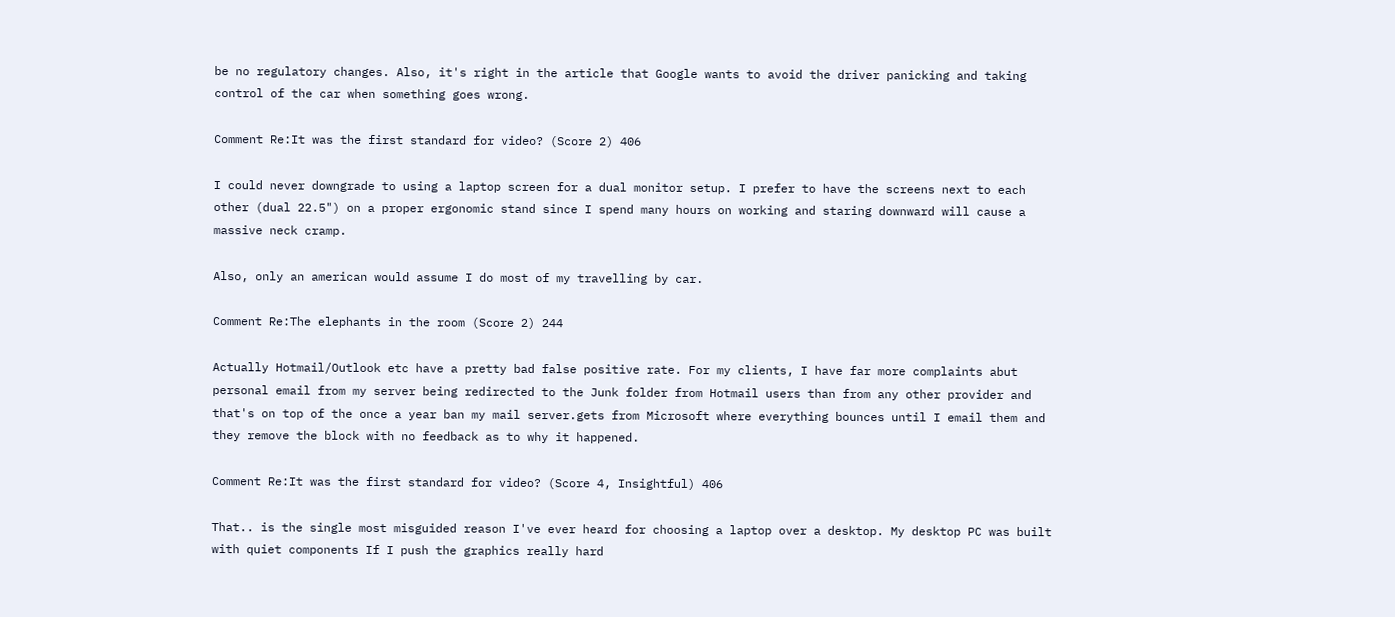be no regulatory changes. Also, it's right in the article that Google wants to avoid the driver panicking and taking control of the car when something goes wrong.

Comment Re:It was the first standard for video? (Score 2) 406

I could never downgrade to using a laptop screen for a dual monitor setup. I prefer to have the screens next to each other (dual 22.5") on a proper ergonomic stand since I spend many hours on working and staring downward will cause a massive neck cramp.

Also, only an american would assume I do most of my travelling by car.

Comment Re:The elephants in the room (Score 2) 244

Actually Hotmail/Outlook etc have a pretty bad false positive rate. For my clients, I have far more complaints abut personal email from my server being redirected to the Junk folder from Hotmail users than from any other provider and that's on top of the once a year ban my mail server.gets from Microsoft where everything bounces until I email them and they remove the block with no feedback as to why it happened.

Comment Re:It was the first standard for video? (Score 4, Insightful) 406

That.. is the single most misguided reason I've ever heard for choosing a laptop over a desktop. My desktop PC was built with quiet components If I push the graphics really hard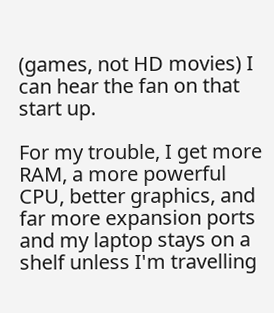(games, not HD movies) I can hear the fan on that start up.

For my trouble, I get more RAM, a more powerful CPU, better graphics, and far more expansion ports and my laptop stays on a shelf unless I'm travelling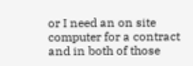or I need an on site computer for a contract and in both of those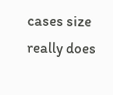cases size really does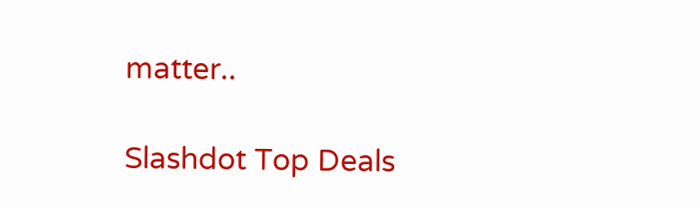matter..

Slashdot Top Deals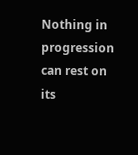Nothing in progression can rest on its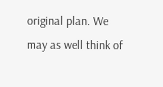original plan. We may as well think of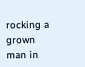rocking a grown man in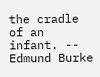the cradle of an infant. -- Edmund Burke